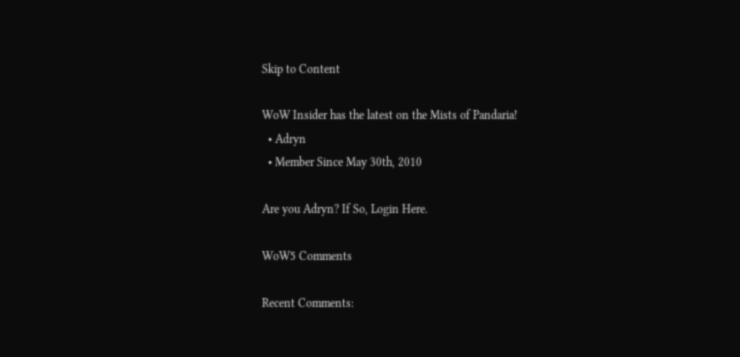Skip to Content

WoW Insider has the latest on the Mists of Pandaria!
  • Adryn
  • Member Since May 30th, 2010

Are you Adryn? If So, Login Here.

WoW5 Comments

Recent Comments: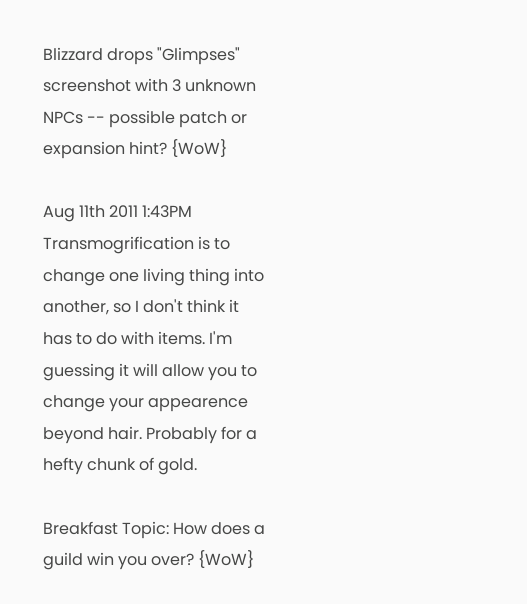Blizzard drops "Glimpses" screenshot with 3 unknown NPCs -- possible patch or expansion hint? {WoW}

Aug 11th 2011 1:43PM Transmogrification is to change one living thing into another, so I don't think it has to do with items. I'm guessing it will allow you to change your appearence beyond hair. Probably for a hefty chunk of gold.

Breakfast Topic: How does a guild win you over? {WoW}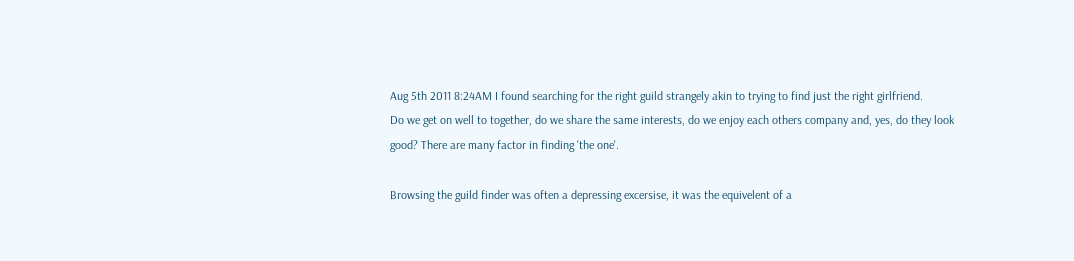Aug 5th 2011 8:24AM I found searching for the right guild strangely akin to trying to find just the right girlfriend.
Do we get on well to together, do we share the same interests, do we enjoy each others company and, yes, do they look good? There are many factor in finding 'the one'.

Browsing the guild finder was often a depressing excersise, it was the equivelent of a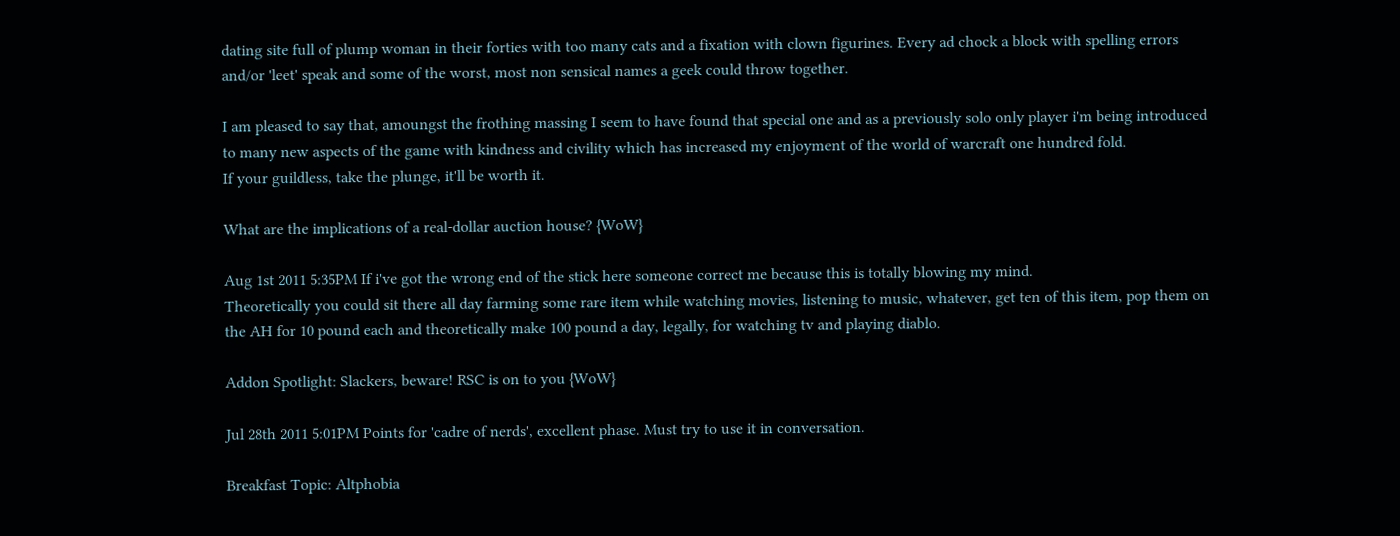dating site full of plump woman in their forties with too many cats and a fixation with clown figurines. Every ad chock a block with spelling errors and/or 'leet' speak and some of the worst, most non sensical names a geek could throw together.

I am pleased to say that, amoungst the frothing massing I seem to have found that special one and as a previously solo only player i'm being introduced to many new aspects of the game with kindness and civility which has increased my enjoyment of the world of warcraft one hundred fold.
If your guildless, take the plunge, it'll be worth it.

What are the implications of a real-dollar auction house? {WoW}

Aug 1st 2011 5:35PM If i've got the wrong end of the stick here someone correct me because this is totally blowing my mind.
Theoretically you could sit there all day farming some rare item while watching movies, listening to music, whatever, get ten of this item, pop them on the AH for 10 pound each and theoretically make 100 pound a day, legally, for watching tv and playing diablo.

Addon Spotlight: Slackers, beware! RSC is on to you {WoW}

Jul 28th 2011 5:01PM Points for 'cadre of nerds', excellent phase. Must try to use it in conversation.

Breakfast Topic: Altphobia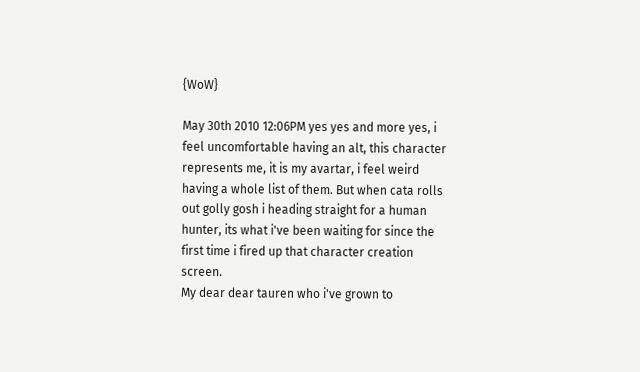{WoW}

May 30th 2010 12:06PM yes yes and more yes, i feel uncomfortable having an alt, this character represents me, it is my avartar, i feel weird having a whole list of them. But when cata rolls out golly gosh i heading straight for a human hunter, its what i've been waiting for since the first time i fired up that character creation screen.
My dear dear tauren who i've grown to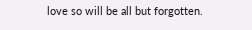love so will be all but forgotten.